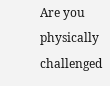Are you physically challenged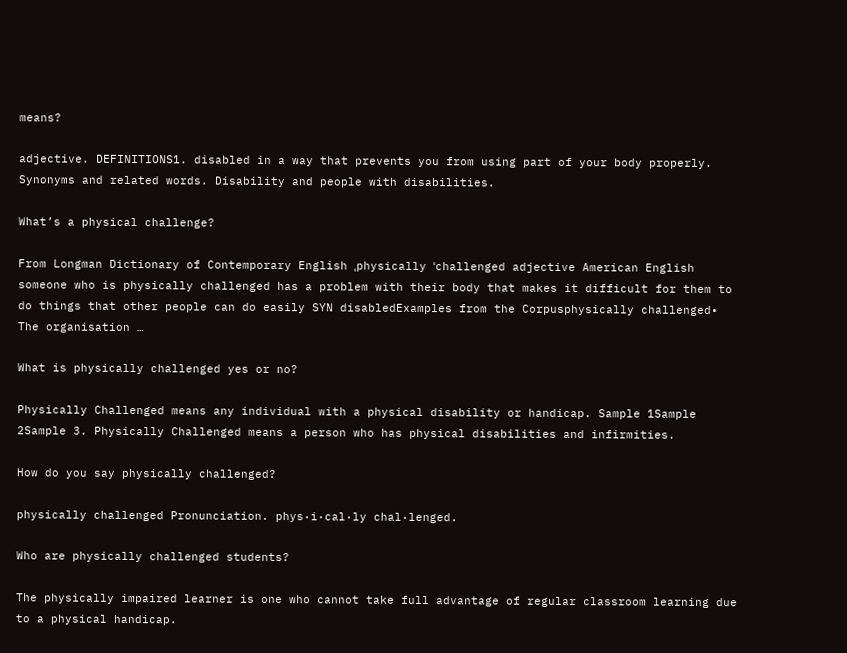means?

adjective. DEFINITIONS1. disabled in a way that prevents you from using part of your body properly. Synonyms and related words. Disability and people with disabilities.

What’s a physical challenge?

From Longman Dictionary of Contemporary English ˌphysically ˈchallenged adjective American English someone who is physically challenged has a problem with their body that makes it difficult for them to do things that other people can do easily SYN disabledExamples from the Corpusphysically challenged• The organisation …

What is physically challenged yes or no?

Physically Challenged means any individual with a physical disability or handicap. Sample 1Sample 2Sample 3. Physically Challenged means a person who has physical disabilities and infirmities.

How do you say physically challenged?

physically challenged Pronunciation. phys·i·cal·ly chal·lenged.

Who are physically challenged students?

The physically impaired learner is one who cannot take full advantage of regular classroom learning due to a physical handicap.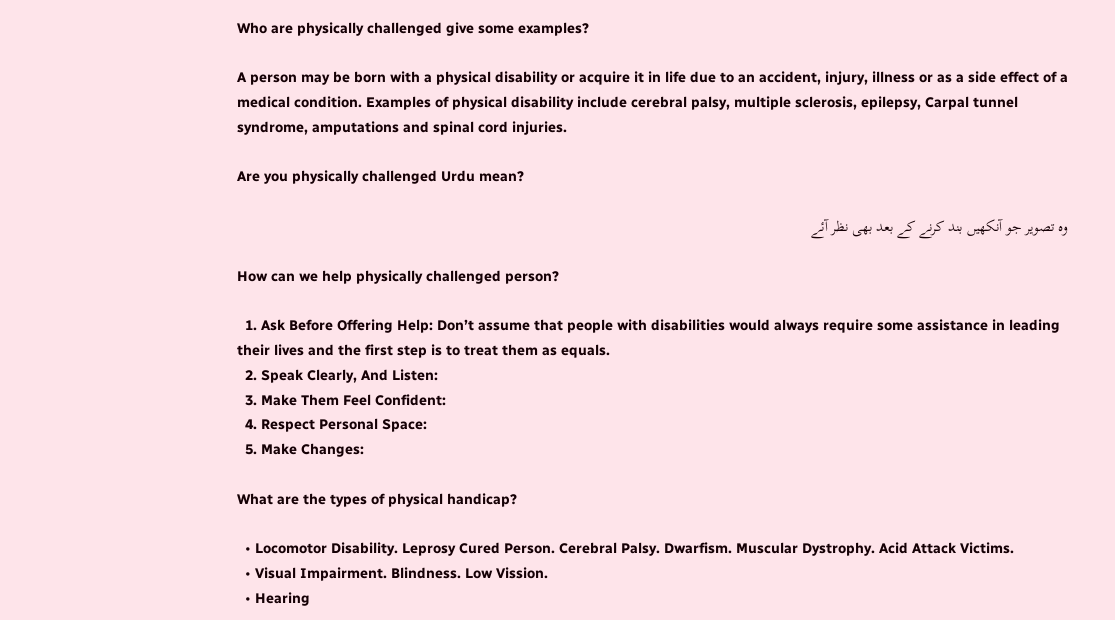Who are physically challenged give some examples?

A person may be born with a physical disability or acquire it in life due to an accident, injury, illness or as a side effect of a medical condition. Examples of physical disability include cerebral palsy, multiple sclerosis, epilepsy, Carpal tunnel syndrome, amputations and spinal cord injuries.

Are you physically challenged Urdu mean?

وہ تصویر جو آنکھیں بند کرنے کے بعد بھی نظر آئے

How can we help physically challenged person?

  1. Ask Before Offering Help: Don’t assume that people with disabilities would always require some assistance in leading their lives and the first step is to treat them as equals.
  2. Speak Clearly, And Listen:
  3. Make Them Feel Confident:
  4. Respect Personal Space:
  5. Make Changes:

What are the types of physical handicap?

  • Locomotor Disability. Leprosy Cured Person. Cerebral Palsy. Dwarfism. Muscular Dystrophy. Acid Attack Victims.
  • Visual Impairment. Blindness. Low Vission.
  • Hearing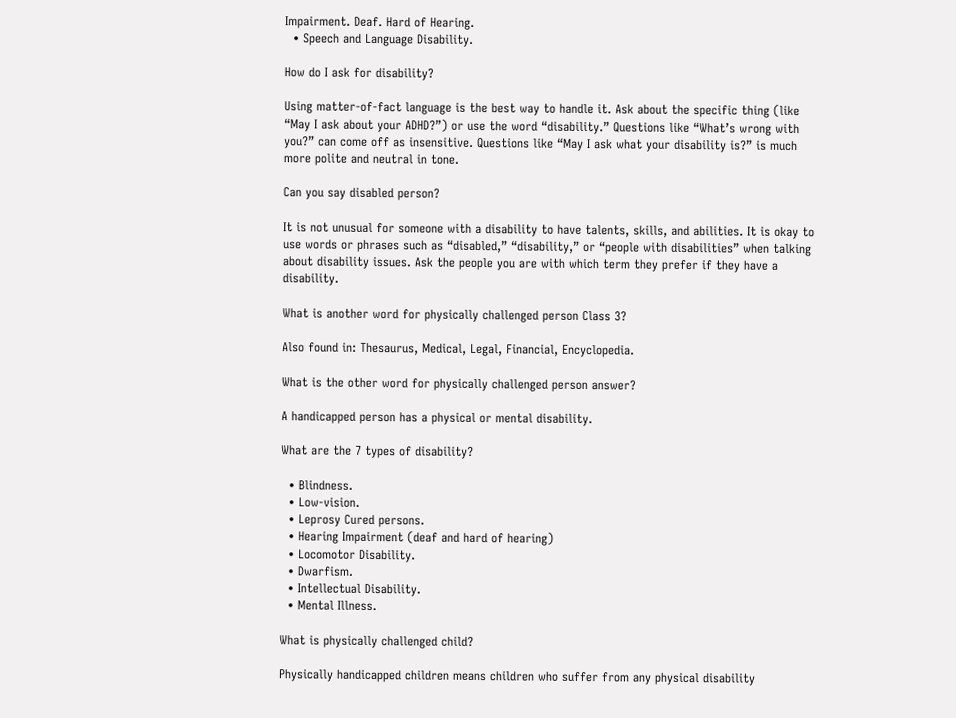Impairment. Deaf. Hard of Hearing.
  • Speech and Language Disability.

How do I ask for disability?

Using matter-of-fact language is the best way to handle it. Ask about the specific thing (like “May I ask about your ADHD?”) or use the word “disability.” Questions like “What’s wrong with you?” can come off as insensitive. Questions like “May I ask what your disability is?” is much more polite and neutral in tone.

Can you say disabled person?

It is not unusual for someone with a disability to have talents, skills, and abilities. It is okay to use words or phrases such as “disabled,” “disability,” or “people with disabilities” when talking about disability issues. Ask the people you are with which term they prefer if they have a disability.

What is another word for physically challenged person Class 3?

Also found in: Thesaurus, Medical, Legal, Financial, Encyclopedia.

What is the other word for physically challenged person answer?

A handicapped person has a physical or mental disability.

What are the 7 types of disability?

  • Blindness.
  • Low-vision.
  • Leprosy Cured persons.
  • Hearing Impairment (deaf and hard of hearing)
  • Locomotor Disability.
  • Dwarfism.
  • Intellectual Disability.
  • Mental Illness.

What is physically challenged child?

Physically handicapped children means children who suffer from any physical disability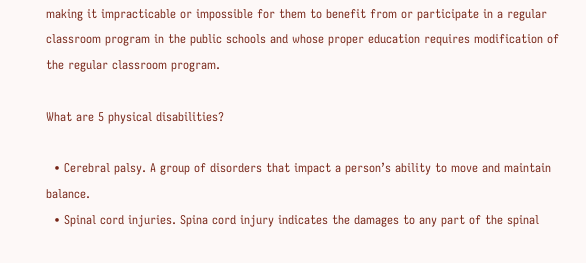making it impracticable or impossible for them to benefit from or participate in a regular classroom program in the public schools and whose proper education requires modification of the regular classroom program.

What are 5 physical disabilities?

  • Cerebral palsy. A group of disorders that impact a person’s ability to move and maintain balance.
  • Spinal cord injuries. Spina cord injury indicates the damages to any part of the spinal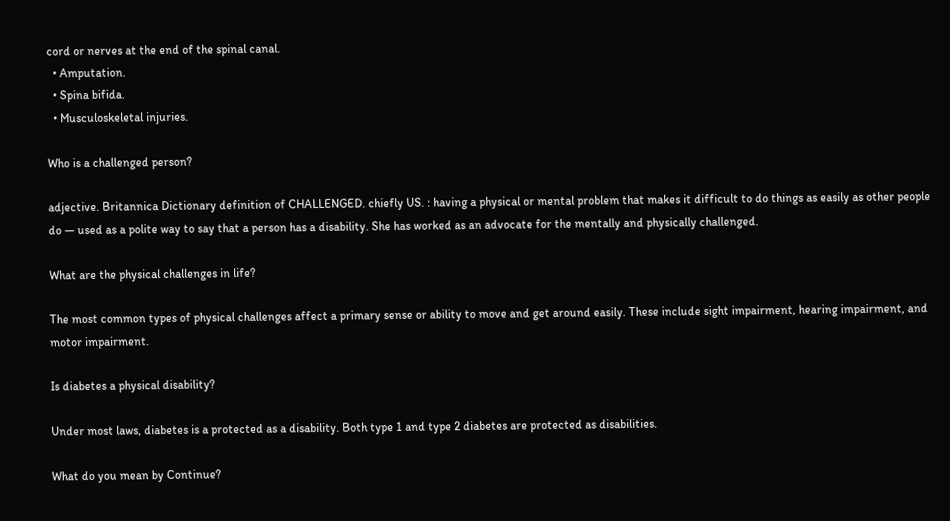cord or nerves at the end of the spinal canal.
  • Amputation.
  • Spina bifida.
  • Musculoskeletal injuries.

Who is a challenged person?

adjective. Britannica Dictionary definition of CHALLENGED. chiefly US. : having a physical or mental problem that makes it difficult to do things as easily as other people do — used as a polite way to say that a person has a disability. She has worked as an advocate for the mentally and physically challenged.

What are the physical challenges in life?

The most common types of physical challenges affect a primary sense or ability to move and get around easily. These include sight impairment, hearing impairment, and motor impairment.

Is diabetes a physical disability?

Under most laws, diabetes is a protected as a disability. Both type 1 and type 2 diabetes are protected as disabilities.

What do you mean by Continue?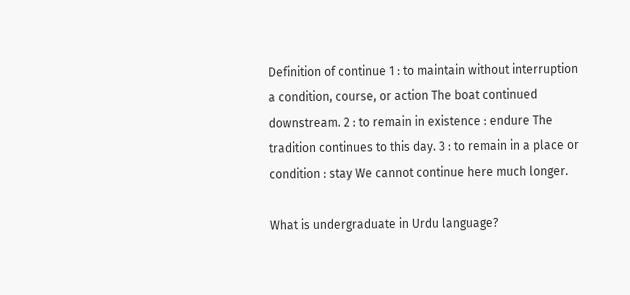Definition of continue 1 : to maintain without interruption a condition, course, or action The boat continued downstream. 2 : to remain in existence : endure The tradition continues to this day. 3 : to remain in a place or condition : stay We cannot continue here much longer.

What is undergraduate in Urdu language?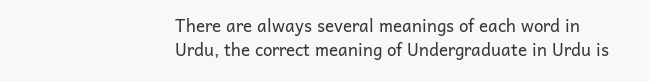There are always several meanings of each word in Urdu, the correct meaning of Undergraduate in Urdu is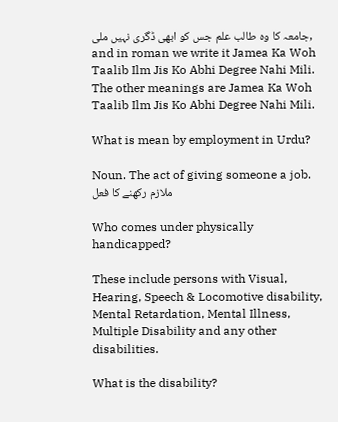جامعہ کا وہ طالب علم جس کو ابھی ڈگری نہیں ملی, and in roman we write it Jamea Ka Woh Taalib Ilm Jis Ko Abhi Degree Nahi Mili. The other meanings are Jamea Ka Woh Taalib Ilm Jis Ko Abhi Degree Nahi Mili.

What is mean by employment in Urdu?

Noun. The act of giving someone a job. ملازم رکھنے کا فعل

Who comes under physically handicapped?

These include persons with Visual, Hearing, Speech & Locomotive disability, Mental Retardation, Mental Illness, Multiple Disability and any other disabilities.

What is the disability?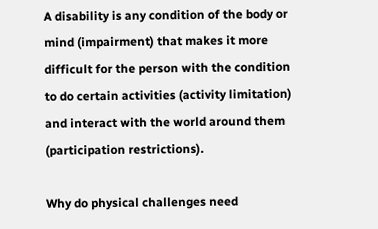A disability is any condition of the body or mind (impairment) that makes it more difficult for the person with the condition to do certain activities (activity limitation) and interact with the world around them (participation restrictions).

Why do physical challenges need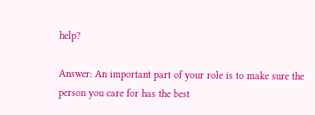help?

Answer: An important part of your role is to make sure the person you care for has the best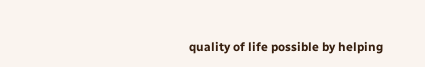quality of life possible by helping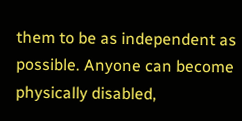them to be as independent as possible. Anyone can become physically disabled,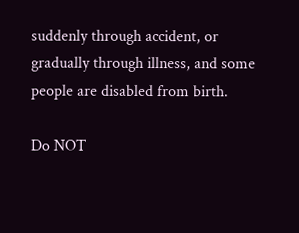suddenly through accident, or gradually through illness, and some people are disabled from birth.

Do NOT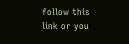follow this link or you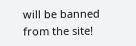will be banned from the site!